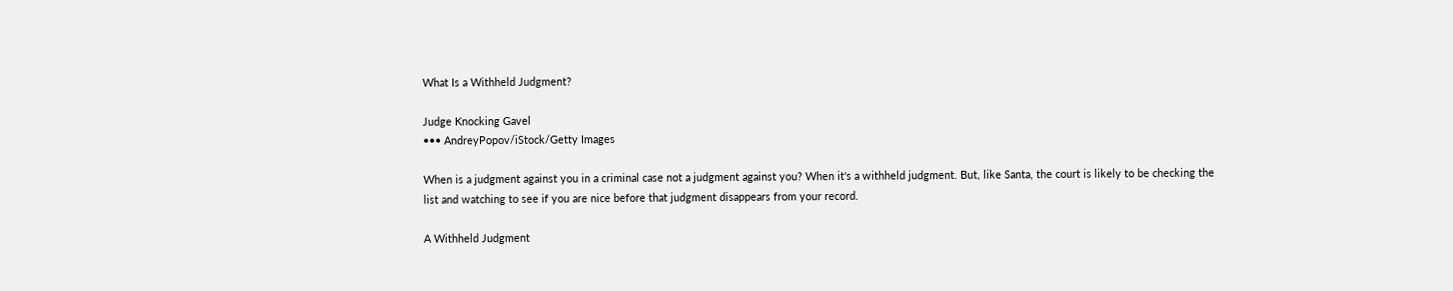What Is a Withheld Judgment?

Judge Knocking Gavel
••• AndreyPopov/iStock/Getty Images

When is a judgment against you in a criminal case not a judgment against you? When it's a withheld judgment. But, like Santa, the court is likely to be checking the list and watching to see if you are nice before that judgment disappears from your record.

A Withheld Judgment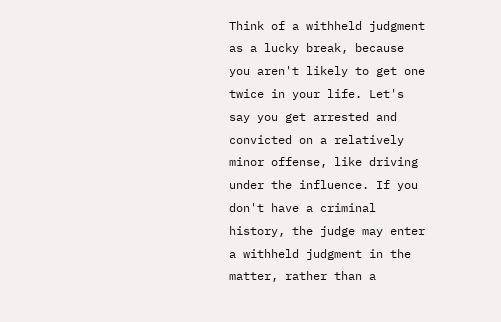Think of a withheld judgment as a lucky break, because you aren't likely to get one twice in your life. Let's say you get arrested and convicted on a relatively minor offense, like driving under the influence. If you don't have a criminal history, the judge may enter a withheld judgment in the matter, rather than a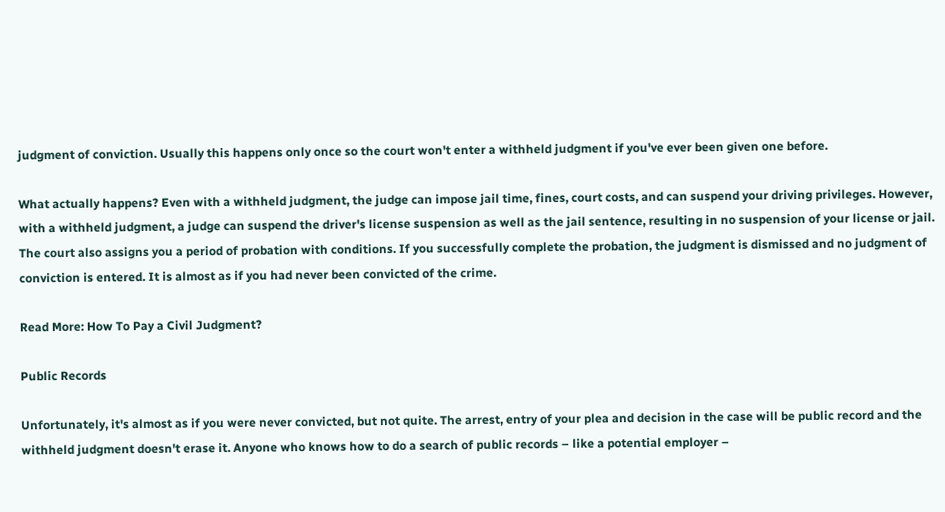judgment of conviction. Usually this happens only once so the court won't enter a withheld judgment if you've ever been given one before.

What actually happens? Even with a withheld judgment, the judge can impose jail time, fines, court costs, and can suspend your driving privileges. However, with a withheld judgment, a judge can suspend the driver's license suspension as well as the jail sentence, resulting in no suspension of your license or jail. The court also assigns you a period of probation with conditions. If you successfully complete the probation, the judgment is dismissed and no judgment of conviction is entered. It is almost as if you had never been convicted of the crime.

Read More: How To Pay a Civil Judgment?

Public Records

Unfortunately, it's almost as if you were never convicted, but not quite. The arrest, entry of your plea and decision in the case will be public record and the withheld judgment doesn't erase it. Anyone who knows how to do a search of public records – like a potential employer –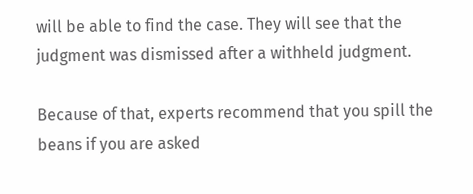will be able to find the case. They will see that the judgment was dismissed after a withheld judgment.

Because of that, experts recommend that you spill the beans if you are asked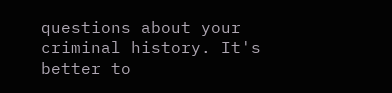questions about your criminal history. It's better to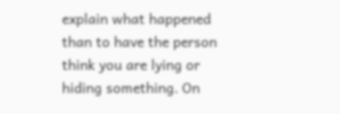explain what happened than to have the person think you are lying or hiding something. On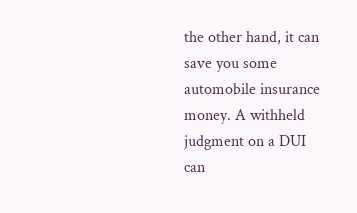the other hand, it can save you some automobile insurance money. A withheld judgment on a DUI can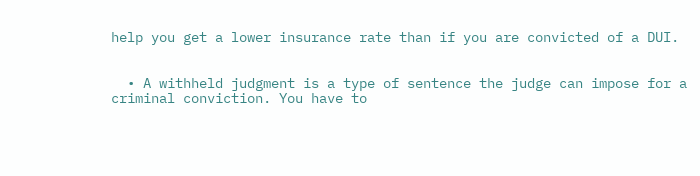help you get a lower insurance rate than if you are convicted of a DUI.


  • A withheld judgment is a type of sentence the judge can impose for a criminal conviction. You have to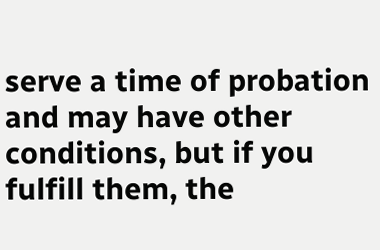serve a time of probation and may have other conditions, but if you fulfill them, the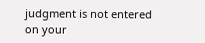judgment is not entered on your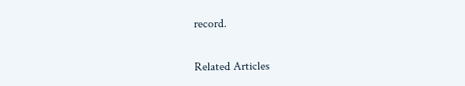record.

Related Articles